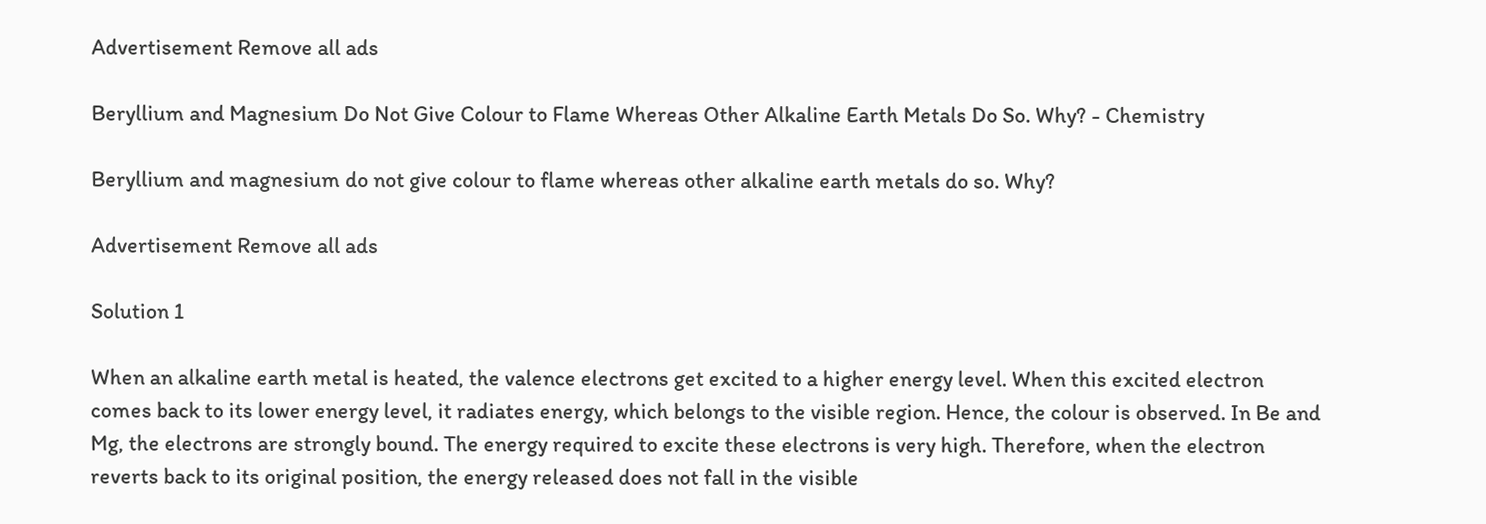Advertisement Remove all ads

Beryllium and Magnesium Do Not Give Colour to Flame Whereas Other Alkaline Earth Metals Do So. Why? - Chemistry

Beryllium and magnesium do not give colour to flame whereas other alkaline earth metals do so. Why?

Advertisement Remove all ads

Solution 1

When an alkaline earth metal is heated, the valence electrons get excited to a higher energy level. When this excited electron comes back to its lower energy level, it radiates energy, which belongs to the visible region. Hence, the colour is observed. In Be and Mg, the electrons are strongly bound. The energy required to excite these electrons is very high. Therefore, when the electron reverts back to its original position, the energy released does not fall in the visible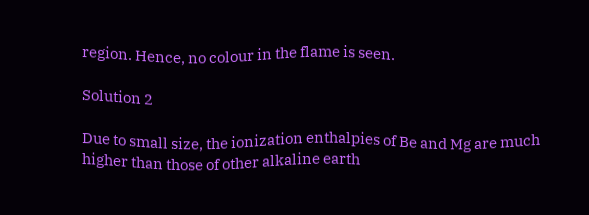region. Hence, no colour in the flame is seen.

Solution 2

Due to small size, the ionization enthalpies of Be and Mg are much higher than those of other alkaline earth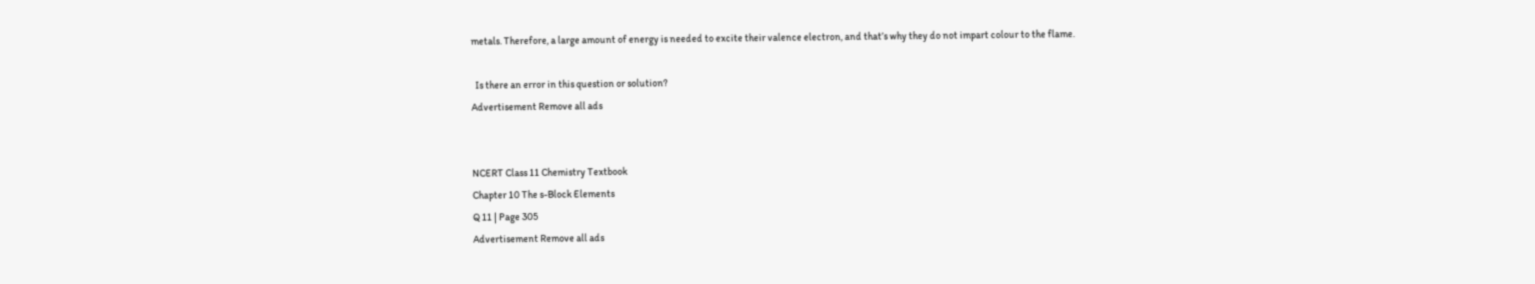metals. Therefore, a large amount of energy is needed to excite their valence electron, and that’s why they do not impart colour to the flame.

  Is there an error in this question or solution?
Advertisement Remove all ads


NCERT Class 11 Chemistry Textbook
Chapter 10 The s-Block Elements
Q 11 | Page 305
Advertisement Remove all ads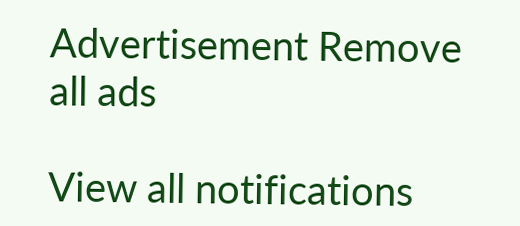Advertisement Remove all ads

View all notifications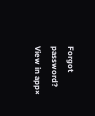Forgot password?
View in app×